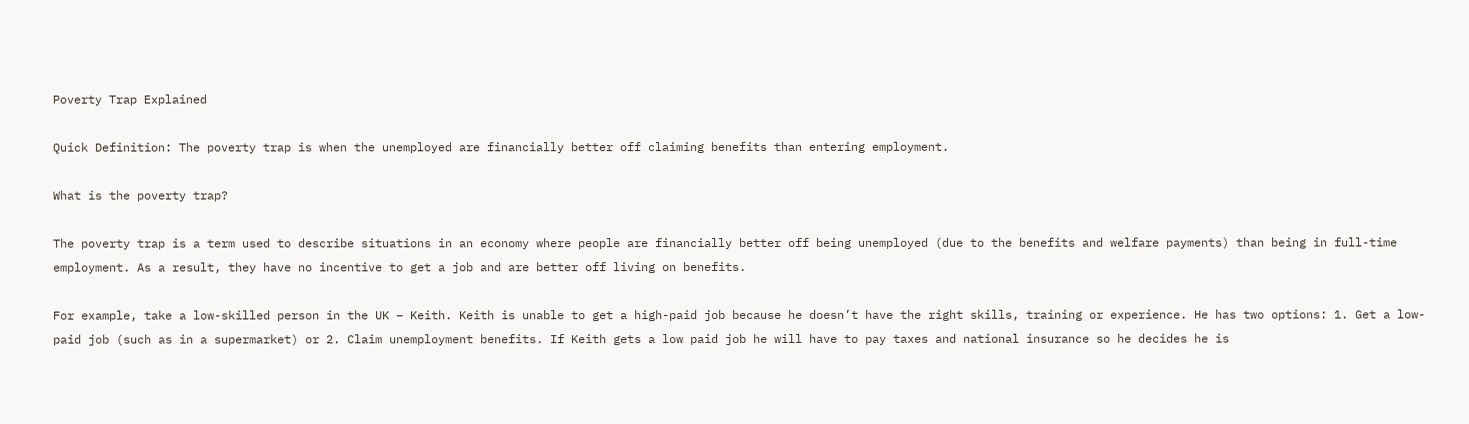Poverty Trap Explained

Quick Definition: The poverty trap is when the unemployed are financially better off claiming benefits than entering employment.

What is the poverty trap?

The poverty trap is a term used to describe situations in an economy where people are financially better off being unemployed (due to the benefits and welfare payments) than being in full-time employment. As a result, they have no incentive to get a job and are better off living on benefits.

For example, take a low-skilled person in the UK – Keith. Keith is unable to get a high-paid job because he doesn’t have the right skills, training or experience. He has two options: 1. Get a low-paid job (such as in a supermarket) or 2. Claim unemployment benefits. If Keith gets a low paid job he will have to pay taxes and national insurance so he decides he is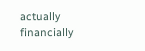actually financially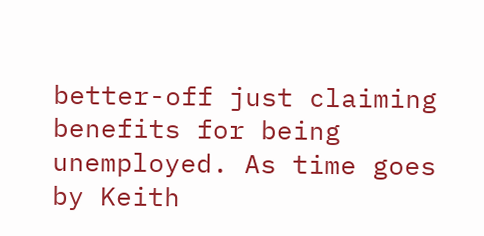better-off just claiming benefits for being unemployed. As time goes by Keith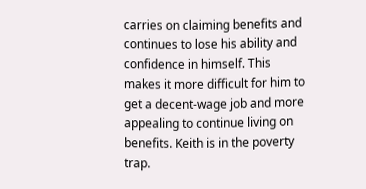carries on claiming benefits and continues to lose his ability and confidence in himself. This makes it more difficult for him to get a decent-wage job and more appealing to continue living on benefits. Keith is in the poverty trap.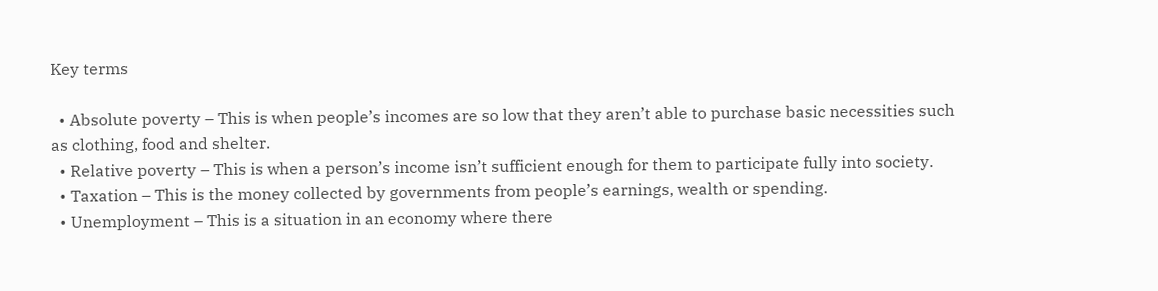Key terms

  • Absolute poverty – This is when people’s incomes are so low that they aren’t able to purchase basic necessities such as clothing, food and shelter.
  • Relative poverty – This is when a person’s income isn’t sufficient enough for them to participate fully into society.
  • Taxation – This is the money collected by governments from people’s earnings, wealth or spending.
  • Unemployment – This is a situation in an economy where there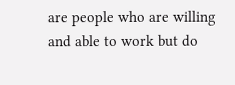are people who are willing and able to work but do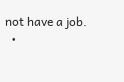not have a job.
  •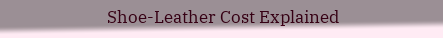Shoe-Leather Cost Explained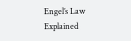Engel’s Law Explained